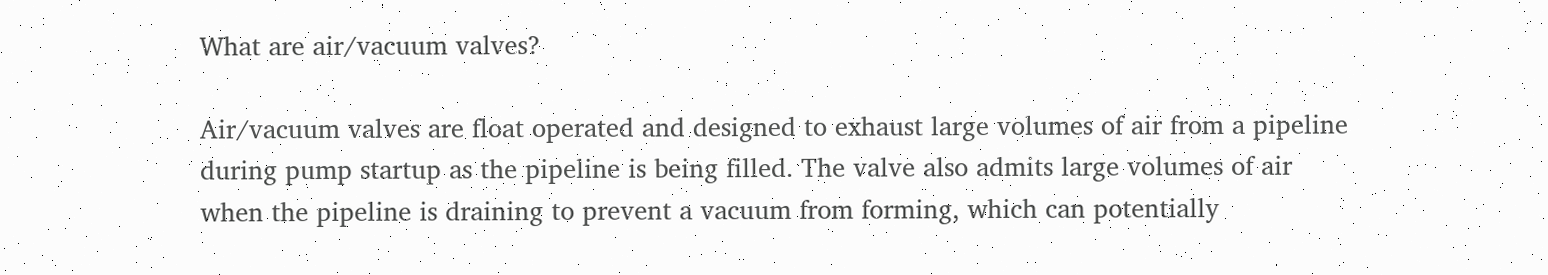What are air/vacuum valves?

Air/vacuum valves are float operated and designed to exhaust large volumes of air from a pipeline during pump startup as the pipeline is being filled. The valve also admits large volumes of air when the pipeline is draining to prevent a vacuum from forming, which can potentially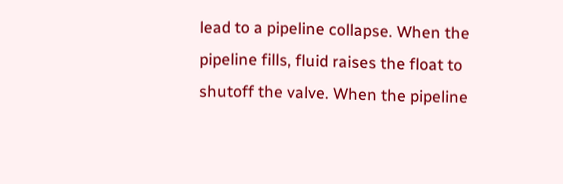lead to a pipeline collapse. When the pipeline fills, fluid raises the float to shutoff the valve. When the pipeline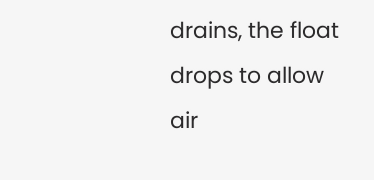drains, the float drops to allow air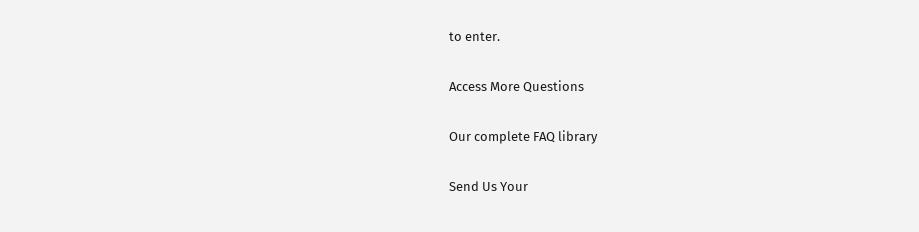to enter.

Access More Questions

Our complete FAQ library

Send Us Your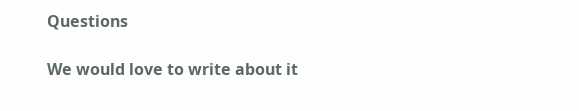Questions

We would love to write about it